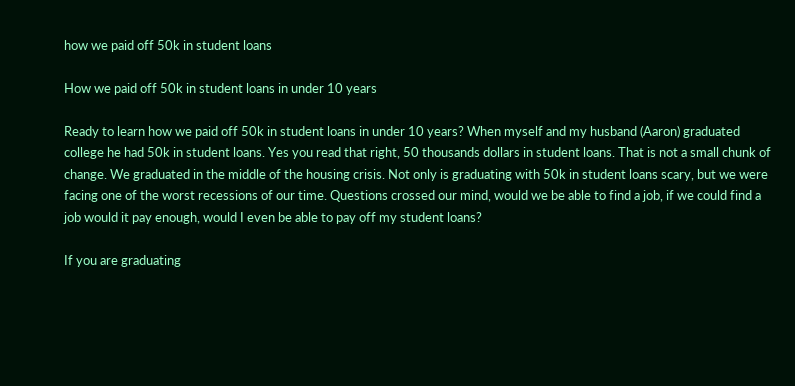how we paid off 50k in student loans

How we paid off 50k in student loans in under 10 years

Ready to learn how we paid off 50k in student loans in under 10 years? When myself and my husband (Aaron) graduated college he had 50k in student loans. Yes you read that right, 50 thousands dollars in student loans. That is not a small chunk of change. We graduated in the middle of the housing crisis. Not only is graduating with 50k in student loans scary, but we were facing one of the worst recessions of our time. Questions crossed our mind, would we be able to find a job, if we could find a job would it pay enough, would I even be able to pay off my student loans?

If you are graduating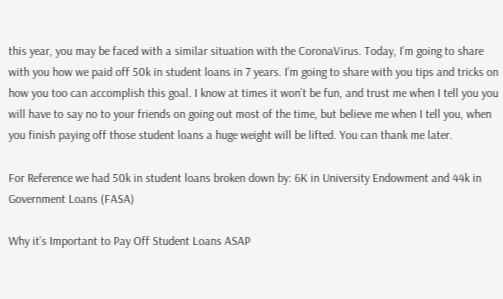this year, you may be faced with a similar situation with the CoronaVirus. Today, I’m going to share with you how we paid off 50k in student loans in 7 years. I’m going to share with you tips and tricks on how you too can accomplish this goal. I know at times it won’t be fun, and trust me when I tell you you will have to say no to your friends on going out most of the time, but believe me when I tell you, when you finish paying off those student loans a huge weight will be lifted. You can thank me later.

For Reference we had 50k in student loans broken down by: 6K in University Endowment and 44k in Government Loans (FASA)

Why it’s Important to Pay Off Student Loans ASAP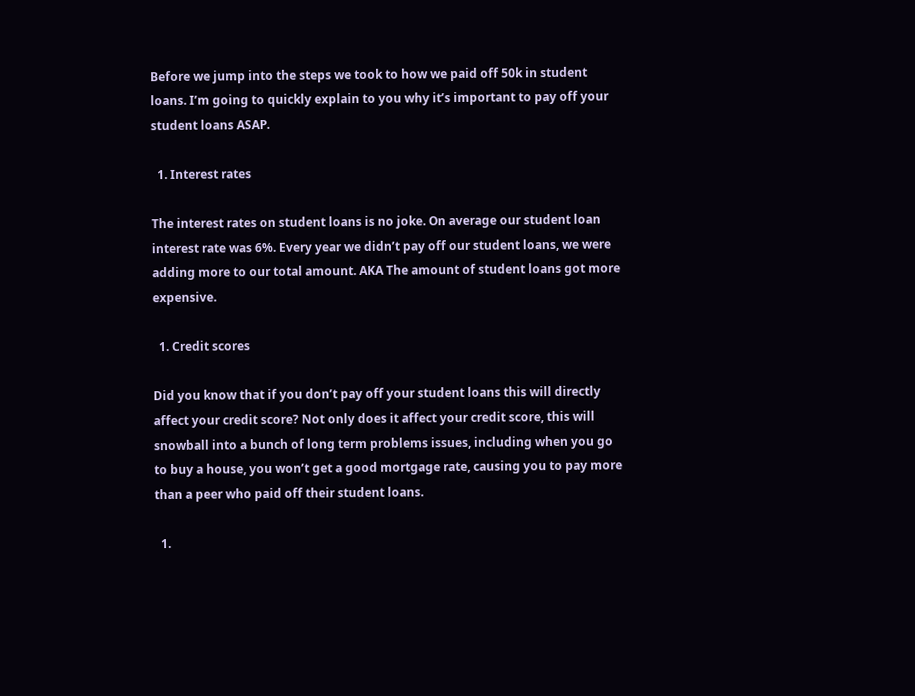Before we jump into the steps we took to how we paid off 50k in student loans. I’m going to quickly explain to you why it’s important to pay off your student loans ASAP.

  1. Interest rates

The interest rates on student loans is no joke. On average our student loan interest rate was 6%. Every year we didn’t pay off our student loans, we were adding more to our total amount. AKA The amount of student loans got more expensive.

  1. Credit scores

Did you know that if you don’t pay off your student loans this will directly affect your credit score? Not only does it affect your credit score, this will snowball into a bunch of long term problems issues, including when you go to buy a house, you won’t get a good mortgage rate, causing you to pay more than a peer who paid off their student loans.

  1.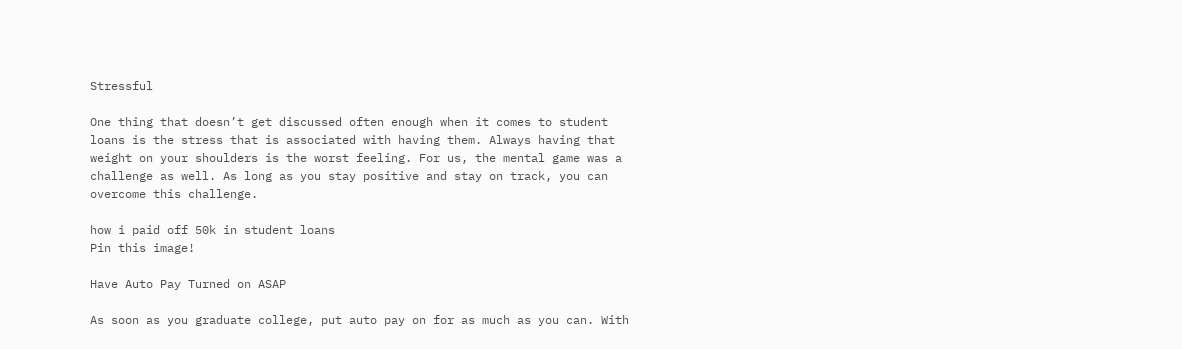Stressful

One thing that doesn’t get discussed often enough when it comes to student loans is the stress that is associated with having them. Always having that weight on your shoulders is the worst feeling. For us, the mental game was a challenge as well. As long as you stay positive and stay on track, you can overcome this challenge.

how i paid off 50k in student loans
Pin this image!

Have Auto Pay Turned on ASAP

As soon as you graduate college, put auto pay on for as much as you can. With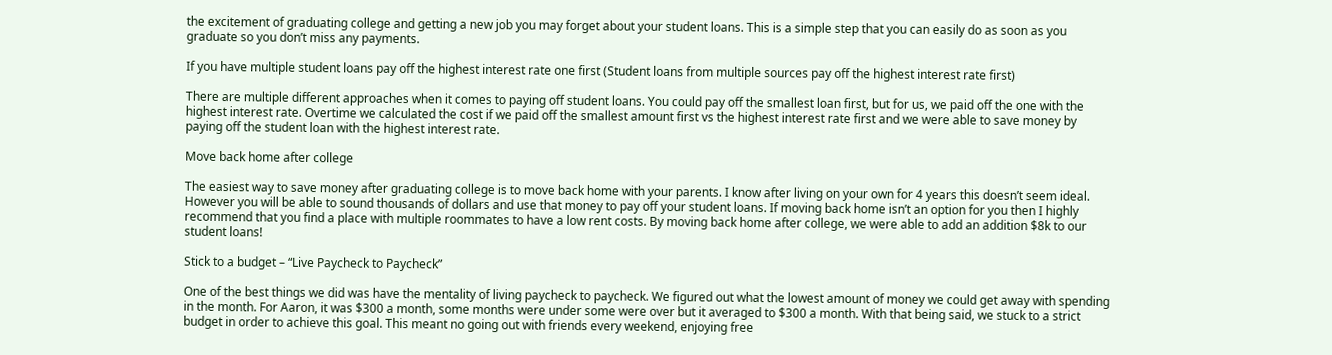the excitement of graduating college and getting a new job you may forget about your student loans. This is a simple step that you can easily do as soon as you graduate so you don’t miss any payments.

If you have multiple student loans pay off the highest interest rate one first (Student loans from multiple sources pay off the highest interest rate first)

There are multiple different approaches when it comes to paying off student loans. You could pay off the smallest loan first, but for us, we paid off the one with the highest interest rate. Overtime we calculated the cost if we paid off the smallest amount first vs the highest interest rate first and we were able to save money by paying off the student loan with the highest interest rate.

Move back home after college

The easiest way to save money after graduating college is to move back home with your parents. I know after living on your own for 4 years this doesn’t seem ideal. However you will be able to sound thousands of dollars and use that money to pay off your student loans. If moving back home isn’t an option for you then I highly recommend that you find a place with multiple roommates to have a low rent costs. By moving back home after college, we were able to add an addition $8k to our student loans!

Stick to a budget – “Live Paycheck to Paycheck”

One of the best things we did was have the mentality of living paycheck to paycheck. We figured out what the lowest amount of money we could get away with spending in the month. For Aaron, it was $300 a month, some months were under some were over but it averaged to $300 a month. With that being said, we stuck to a strict budget in order to achieve this goal. This meant no going out with friends every weekend, enjoying free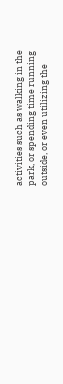activities such as walking in the park, or spending time running outside, or even utilizing the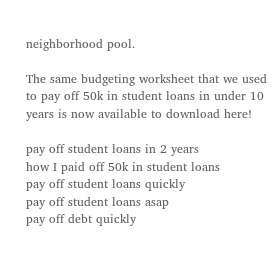neighborhood pool.

The same budgeting worksheet that we used to pay off 50k in student loans in under 10 years is now available to download here!

pay off student loans in 2 years
how I paid off 50k in student loans
pay off student loans quickly
pay off student loans asap
pay off debt quickly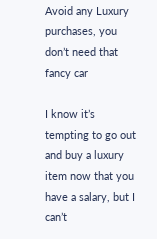Avoid any Luxury purchases, you don’t need that fancy car

I know it’s tempting to go out and buy a luxury item now that you have a salary, but I can’t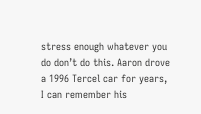stress enough whatever you do don’t do this. Aaron drove a 1996 Tercel car for years, I can remember his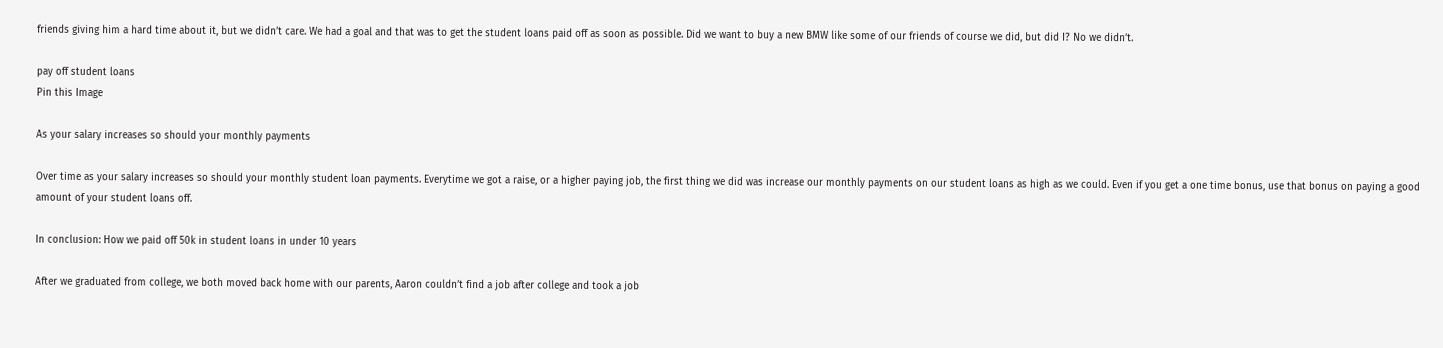friends giving him a hard time about it, but we didn’t care. We had a goal and that was to get the student loans paid off as soon as possible. Did we want to buy a new BMW like some of our friends of course we did, but did I? No we didn’t.

pay off student loans
Pin this Image

As your salary increases so should your monthly payments

Over time as your salary increases so should your monthly student loan payments. Everytime we got a raise, or a higher paying job, the first thing we did was increase our monthly payments on our student loans as high as we could. Even if you get a one time bonus, use that bonus on paying a good amount of your student loans off.

In conclusion: How we paid off 50k in student loans in under 10 years

After we graduated from college, we both moved back home with our parents, Aaron couldn’t find a job after college and took a job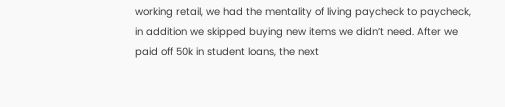working retail, we had the mentality of living paycheck to paycheck, in addition we skipped buying new items we didn’t need. After we paid off 50k in student loans, the next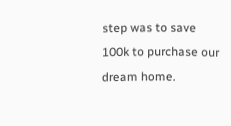step was to save 100k to purchase our dream home.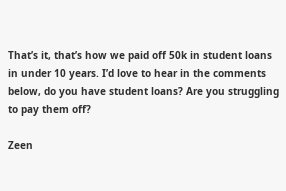That’s it, that’s how we paid off 50k in student loans in under 10 years. I’d love to hear in the comments below, do you have student loans? Are you struggling to pay them off?

Zeen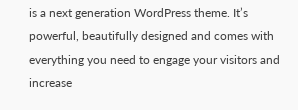is a next generation WordPress theme. It’s powerful, beautifully designed and comes with everything you need to engage your visitors and increase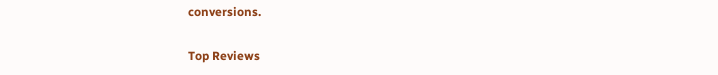conversions.

Top Reviews